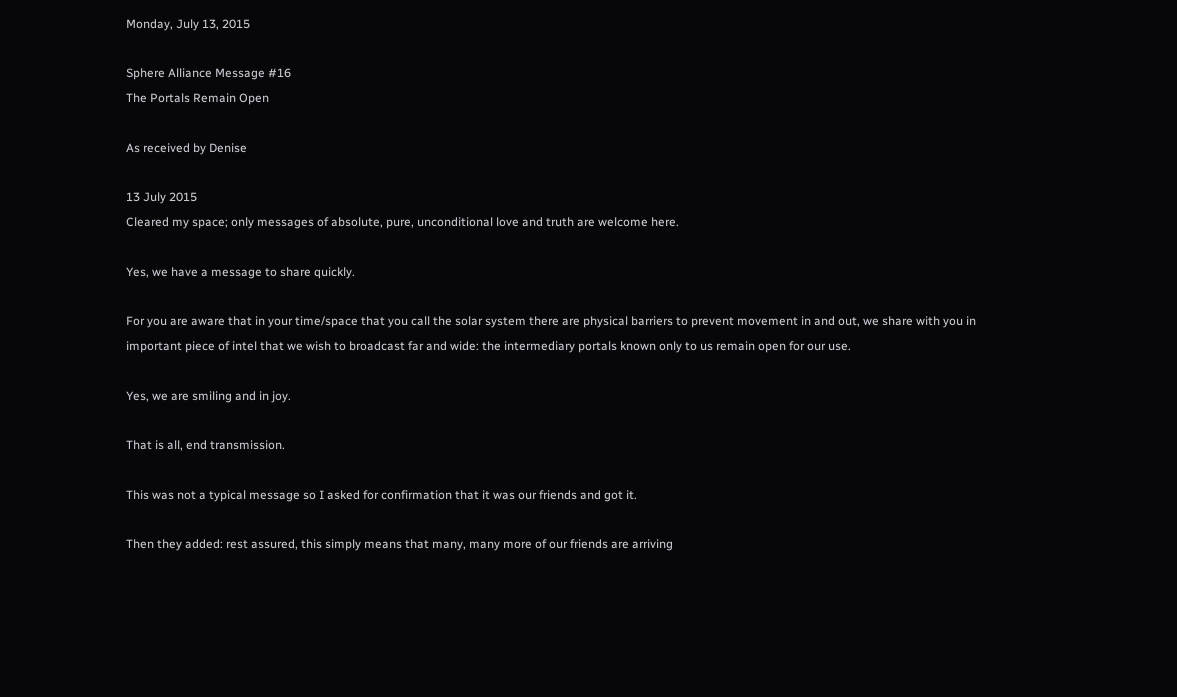Monday, July 13, 2015

Sphere Alliance Message #16
The Portals Remain Open

As received by Denise

13 July 2015
Cleared my space; only messages of absolute, pure, unconditional love and truth are welcome here.

Yes, we have a message to share quickly.

For you are aware that in your time/space that you call the solar system there are physical barriers to prevent movement in and out, we share with you in important piece of intel that we wish to broadcast far and wide: the intermediary portals known only to us remain open for our use.

Yes, we are smiling and in joy.

That is all, end transmission.

This was not a typical message so I asked for confirmation that it was our friends and got it.

Then they added: rest assured, this simply means that many, many more of our friends are arriving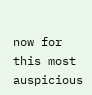now for this most auspicious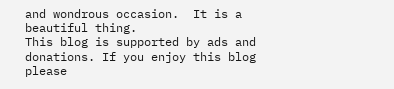and wondrous occasion.  It is a beautiful thing.
This blog is supported by ads and donations. If you enjoy this blog please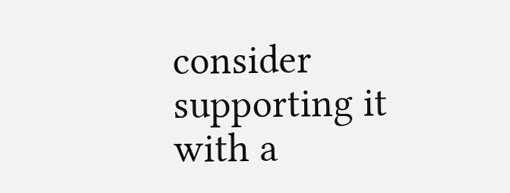consider supporting it with a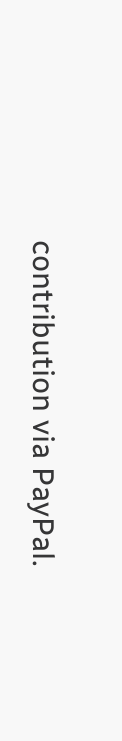contribution via PayPal.